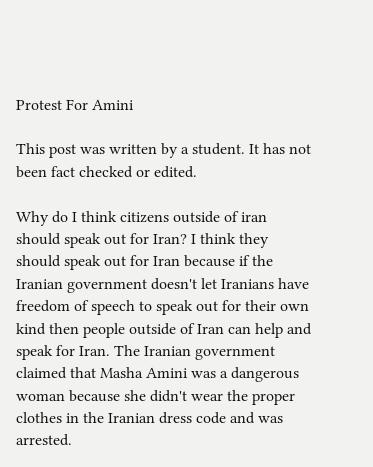Protest For Amini

This post was written by a student. It has not been fact checked or edited.

Why do I think citizens outside of iran should speak out for Iran? I think they should speak out for Iran because if the Iranian government doesn't let Iranians have freedom of speech to speak out for their own kind then people outside of Iran can help and speak for Iran. The Iranian government claimed that Masha Amini was a dangerous woman because she didn't wear the proper clothes in the Iranian dress code and was arrested.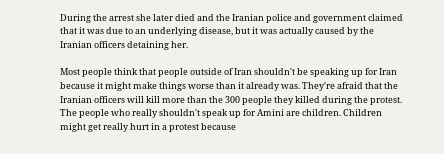During the arrest she later died and the Iranian police and government claimed that it was due to an underlying disease, but it was actually caused by the Iranian officers detaining her.

Most people think that people outside of Iran shouldn't be speaking up for Iran because it might make things worse than it already was. They're afraid that the Iranian officers will kill more than the 300 people they killed during the protest. The people who really shouldn't speak up for Amini are children. Children might get really hurt in a protest because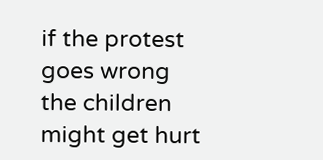if the protest goes wrong the children might get hurt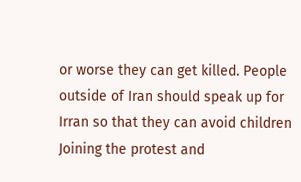or worse they can get killed. People outside of Iran should speak up for Irran so that they can avoid children Joining the protest and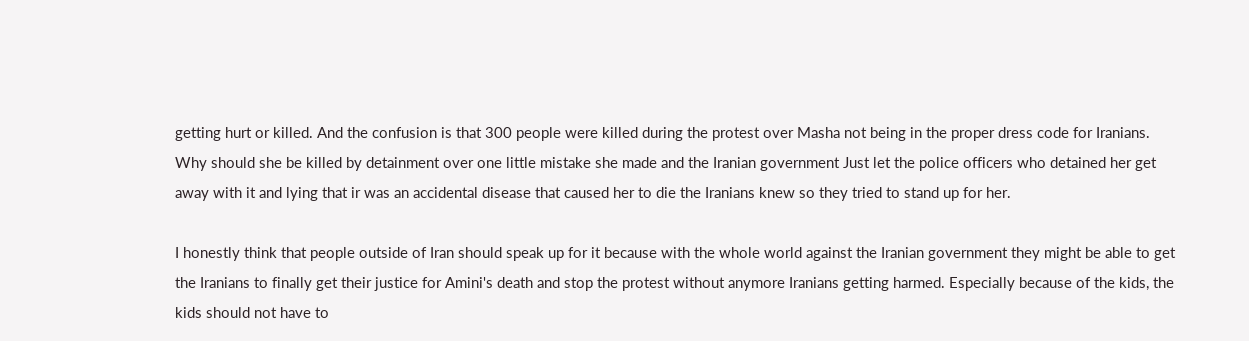getting hurt or killed. And the confusion is that 300 people were killed during the protest over Masha not being in the proper dress code for Iranians. Why should she be killed by detainment over one little mistake she made and the Iranian government Just let the police officers who detained her get away with it and lying that ir was an accidental disease that caused her to die the Iranians knew so they tried to stand up for her.

I honestly think that people outside of Iran should speak up for it because with the whole world against the Iranian government they might be able to get the Iranians to finally get their justice for Amini's death and stop the protest without anymore Iranians getting harmed. Especially because of the kids, the kids should not have to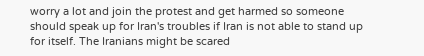worry a lot and join the protest and get harmed so someone should speak up for Iran's troubles if Iran is not able to stand up for itself. The Iranians might be scared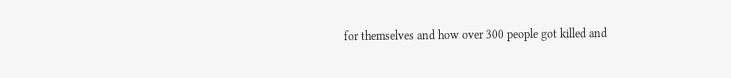for themselves and how over 300 people got killed and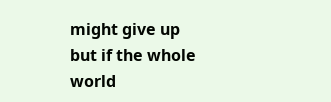might give up but if the whole world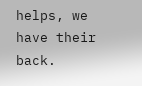helps, we have their back.